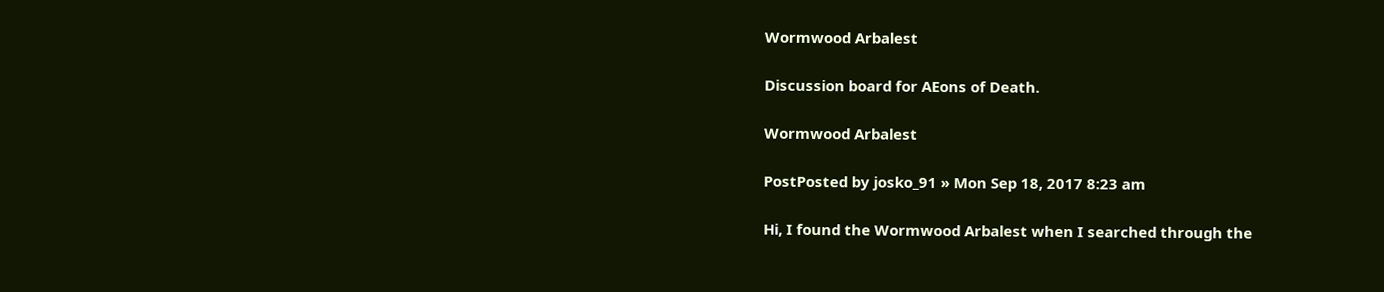Wormwood Arbalest

Discussion board for AEons of Death.

Wormwood Arbalest

PostPosted by josko_91 » Mon Sep 18, 2017 8:23 am

Hi, I found the Wormwood Arbalest when I searched through the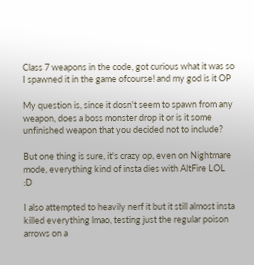Class 7 weapons in the code, got curious what it was so I spawned it in the game ofcourse! and my god is it OP

My question is, since it dosn't seem to spawn from any weapon, does a boss monster drop it or is it some unfinished weapon that you decided not to include?

But one thing is sure, it's crazy op, even on Nightmare mode, everything kind of insta dies with AltFire LOL  :D

I also attempted to heavily nerf it but it still almost insta killed everything lmao, testing just the regular poison arrows on a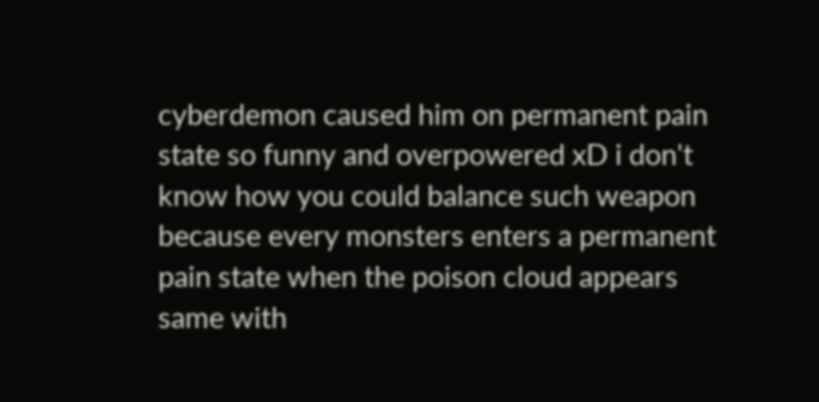cyberdemon caused him on permanent pain state so funny and overpowered xD i don't know how you could balance such weapon because every monsters enters a permanent pain state when the poison cloud appears same with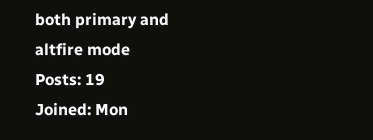both primary and altfire mode
Posts: 19
Joined: Mon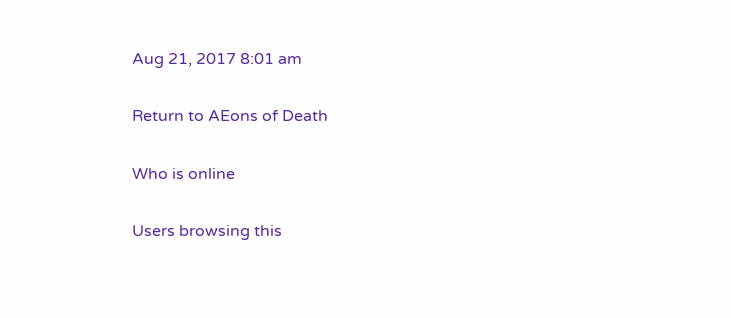Aug 21, 2017 8:01 am

Return to AEons of Death

Who is online

Users browsing this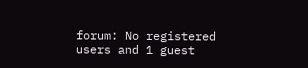forum: No registered users and 1 guest